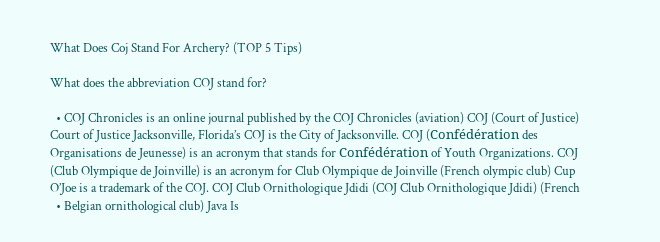What Does Coj Stand For Archery? (TOP 5 Tips)

What does the abbreviation COJ stand for?

  • COJ Chronicles is an online journal published by the COJ Chronicles (aviation) COJ (Court of Justice) Court of Justice Jacksonville, Florida’s COJ is the City of Jacksonville. COJ (Confédération des Organisations de Jeunesse) is an acronym that stands for Confédération of Youth Organizations. COJ (Club Olympique de Joinville) is an acronym for Club Olympique de Joinville (French olympic club) Cup O’Joe is a trademark of the COJ. COJ Club Ornithologique Jdidi (COJ Club Ornithologique Jdidi) (French
  • Belgian ornithological club) Java Is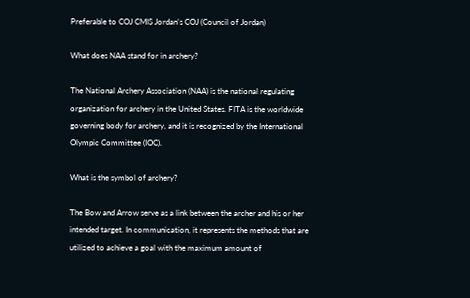Preferable to COJ CMIS Jordan’s COJ (Council of Jordan)

What does NAA stand for in archery?

The National Archery Association (NAA) is the national regulating organization for archery in the United States. FITA is the worldwide governing body for archery, and it is recognized by the International Olympic Committee (IOC).

What is the symbol of archery?

The Bow and Arrow serve as a link between the archer and his or her intended target. In communication, it represents the methods that are utilized to achieve a goal with the maximum amount of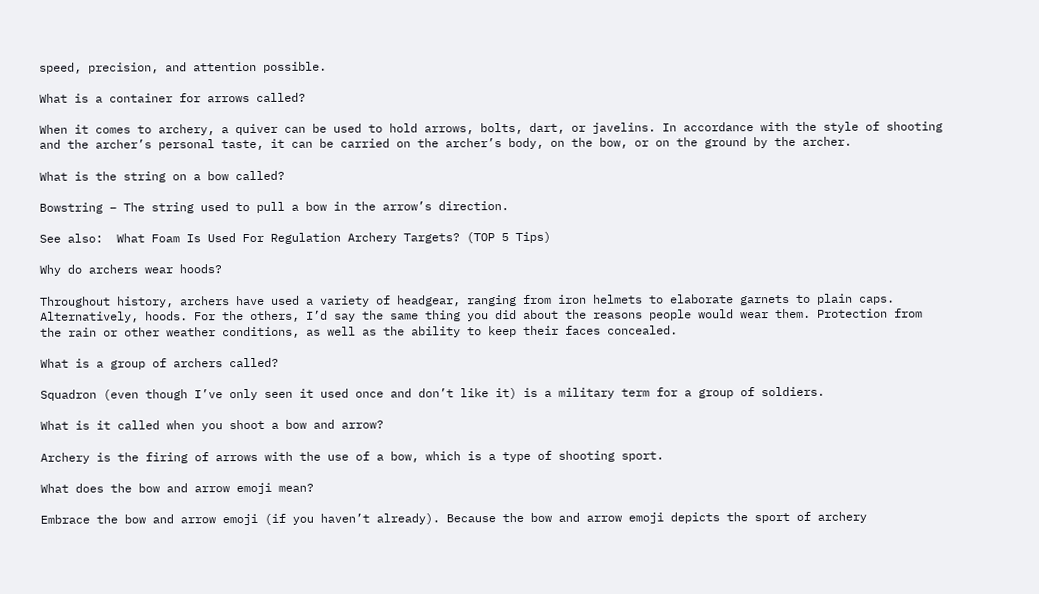speed, precision, and attention possible.

What is a container for arrows called?

When it comes to archery, a quiver can be used to hold arrows, bolts, dart, or javelins. In accordance with the style of shooting and the archer’s personal taste, it can be carried on the archer’s body, on the bow, or on the ground by the archer.

What is the string on a bow called?

Bowstring – The string used to pull a bow in the arrow’s direction.

See also:  What Foam Is Used For Regulation Archery Targets? (TOP 5 Tips)

Why do archers wear hoods?

Throughout history, archers have used a variety of headgear, ranging from iron helmets to elaborate garnets to plain caps. Alternatively, hoods. For the others, I’d say the same thing you did about the reasons people would wear them. Protection from the rain or other weather conditions, as well as the ability to keep their faces concealed.

What is a group of archers called?

Squadron (even though I’ve only seen it used once and don’t like it) is a military term for a group of soldiers.

What is it called when you shoot a bow and arrow?

Archery is the firing of arrows with the use of a bow, which is a type of shooting sport.

What does the bow and arrow emoji mean?

Embrace the bow and arrow emoji (if you haven’t already). Because the bow and arrow emoji depicts the sport of archery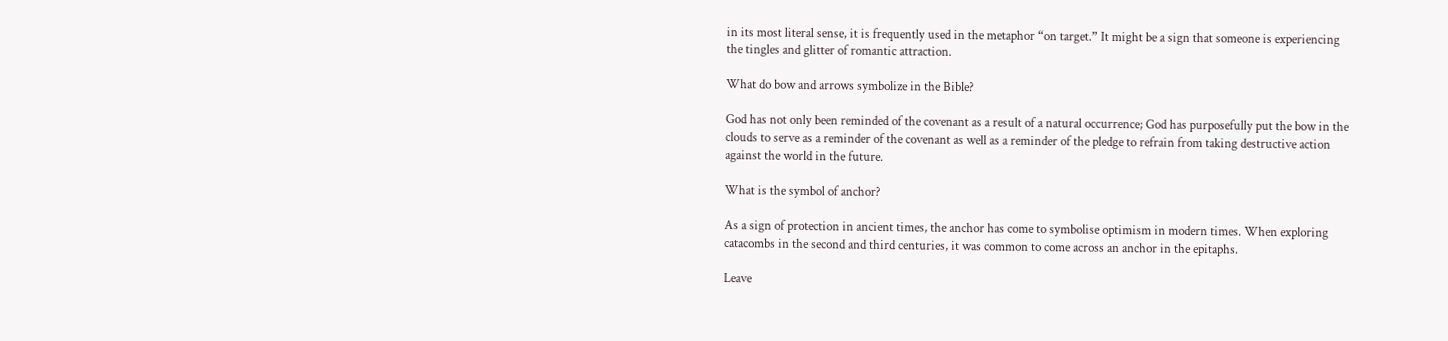in its most literal sense, it is frequently used in the metaphor “on target.” It might be a sign that someone is experiencing the tingles and glitter of romantic attraction.

What do bow and arrows symbolize in the Bible?

God has not only been reminded of the covenant as a result of a natural occurrence; God has purposefully put the bow in the clouds to serve as a reminder of the covenant as well as a reminder of the pledge to refrain from taking destructive action against the world in the future.

What is the symbol of anchor?

As a sign of protection in ancient times, the anchor has come to symbolise optimism in modern times. When exploring catacombs in the second and third centuries, it was common to come across an anchor in the epitaphs.

Leave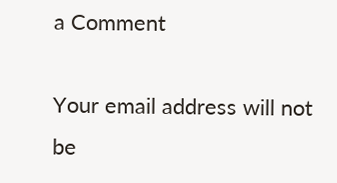a Comment

Your email address will not be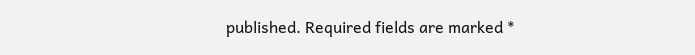published. Required fields are marked *